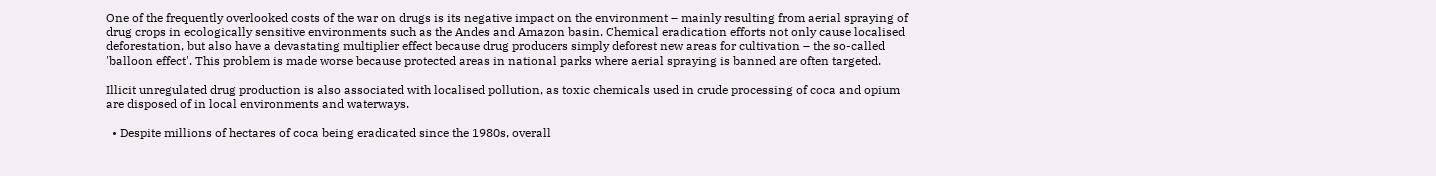One of the frequently overlooked costs of the war on drugs is its negative impact on the environment – mainly resulting from aerial spraying of drug crops in ecologically sensitive environments such as the Andes and Amazon basin. Chemical eradication efforts not only cause localised deforestation, but also have a devastating multiplier effect because drug producers simply deforest new areas for cultivation – the so-called 'balloon effect'. This problem is made worse because protected areas in national parks where aerial spraying is banned are often targeted.

Illicit unregulated drug production is also associated with localised pollution, as toxic chemicals used in crude processing of coca and opium are disposed of in local environments and waterways.

  • Despite millions of hectares of coca being eradicated since the 1980s, overall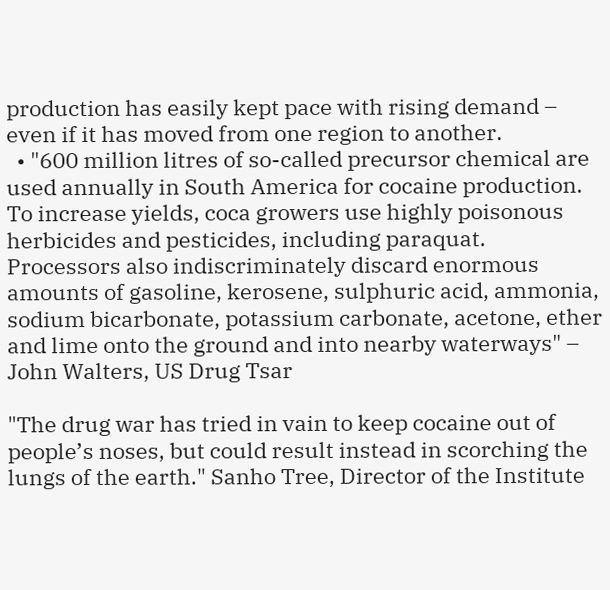production has easily kept pace with rising demand – even if it has moved from one region to another.
  • "600 million litres of so-called precursor chemical are used annually in South America for cocaine production. To increase yields, coca growers use highly poisonous herbicides and pesticides, including paraquat. Processors also indiscriminately discard enormous amounts of gasoline, kerosene, sulphuric acid, ammonia, sodium bicarbonate, potassium carbonate, acetone, ether and lime onto the ground and into nearby waterways" – John Walters, US Drug Tsar

"The drug war has tried in vain to keep cocaine out of people’s noses, but could result instead in scorching the lungs of the earth." Sanho Tree, Director of the Institute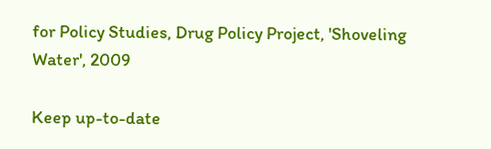for Policy Studies, Drug Policy Project, 'Shoveling Water', 2009

Keep up-to-date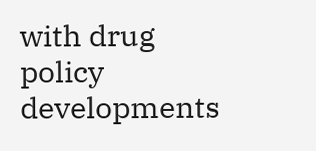with drug policy developments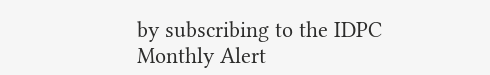by subscribing to the IDPC Monthly Alert